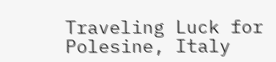Traveling Luck for Polesine, Italy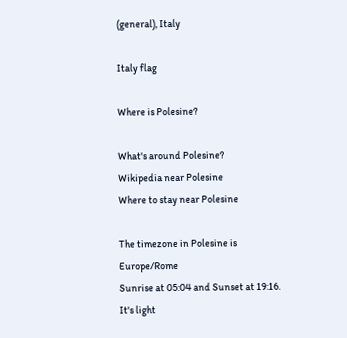(general), Italy

Italy flag

Where is Polesine?

What's around Polesine?
Wikipedia near Polesine
Where to stay near Polesine

The timezone in Polesine is Europe/Rome
Sunrise at 05:04 and Sunset at 19:16. It's light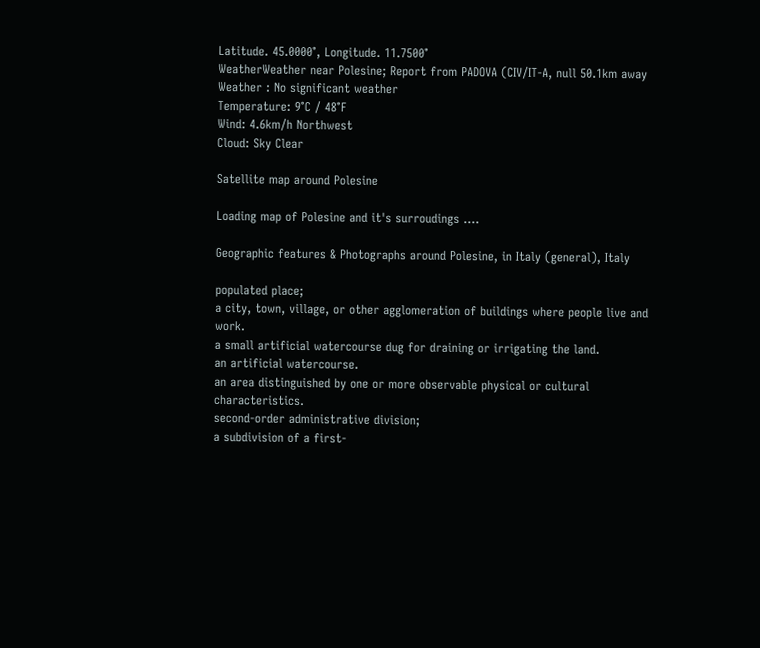Latitude. 45.0000°, Longitude. 11.7500°
WeatherWeather near Polesine; Report from PADOVA (CIV/IT-A, null 50.1km away
Weather : No significant weather
Temperature: 9°C / 48°F
Wind: 4.6km/h Northwest
Cloud: Sky Clear

Satellite map around Polesine

Loading map of Polesine and it's surroudings ....

Geographic features & Photographs around Polesine, in Italy (general), Italy

populated place;
a city, town, village, or other agglomeration of buildings where people live and work.
a small artificial watercourse dug for draining or irrigating the land.
an artificial watercourse.
an area distinguished by one or more observable physical or cultural characteristics.
second-order administrative division;
a subdivision of a first-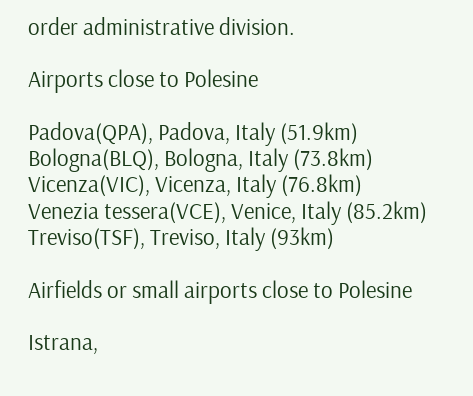order administrative division.

Airports close to Polesine

Padova(QPA), Padova, Italy (51.9km)
Bologna(BLQ), Bologna, Italy (73.8km)
Vicenza(VIC), Vicenza, Italy (76.8km)
Venezia tessera(VCE), Venice, Italy (85.2km)
Treviso(TSF), Treviso, Italy (93km)

Airfields or small airports close to Polesine

Istrana,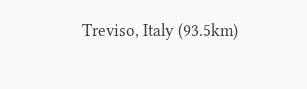Treviso, Italy (93.5km)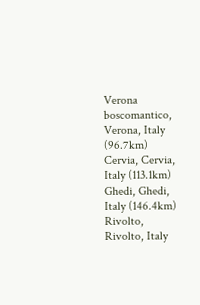Verona boscomantico, Verona, Italy (96.7km)
Cervia, Cervia, Italy (113.1km)
Ghedi, Ghedi, Italy (146.4km)
Rivolto, Rivolto, Italy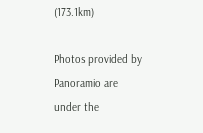(173.1km)

Photos provided by Panoramio are under the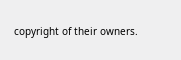copyright of their owners.